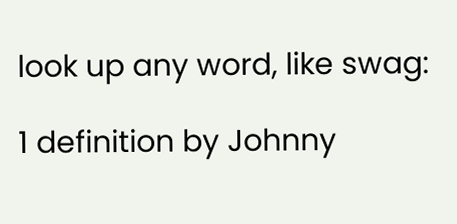look up any word, like swag:

1 definition by Johnny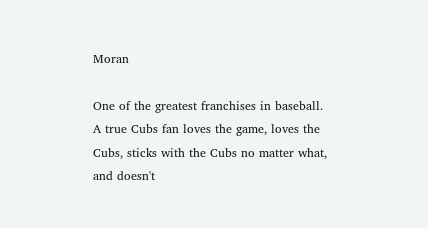Moran

One of the greatest franchises in baseball. A true Cubs fan loves the game, loves the Cubs, sticks with the Cubs no matter what, and doesn't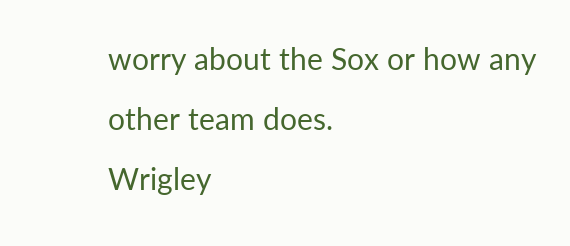worry about the Sox or how any other team does.
Wrigley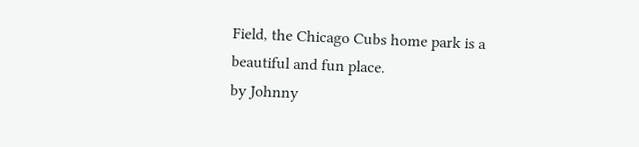Field, the Chicago Cubs home park is a beautiful and fun place.
by Johnny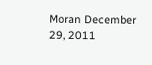Moran December 29, 2011